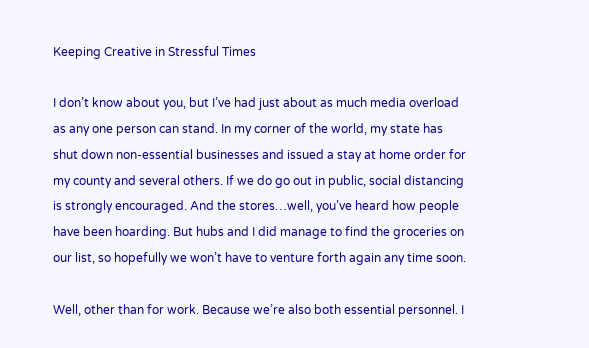Keeping Creative in Stressful Times

I don’t know about you, but I’ve had just about as much media overload as any one person can stand. In my corner of the world, my state has shut down non-essential businesses and issued a stay at home order for my county and several others. If we do go out in public, social distancing is strongly encouraged. And the stores…well, you’ve heard how people have been hoarding. But hubs and I did manage to find the groceries on our list, so hopefully we won’t have to venture forth again any time soon.

Well, other than for work. Because we’re also both essential personnel. I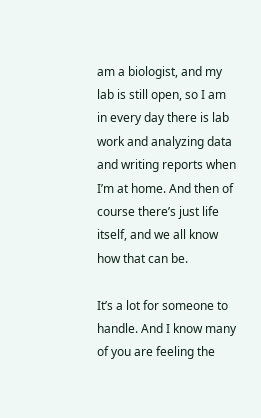am a biologist, and my lab is still open, so I am in every day there is lab work and analyzing data and writing reports when I’m at home. And then of course there’s just life itself, and we all know how that can be.

It’s a lot for someone to handle. And I know many of you are feeling the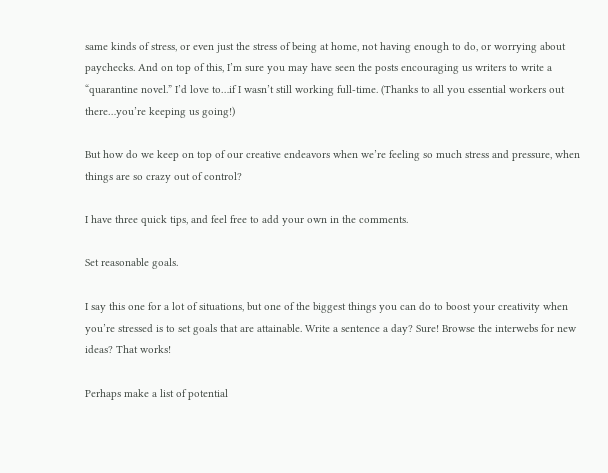same kinds of stress, or even just the stress of being at home, not having enough to do, or worrying about paychecks. And on top of this, I’m sure you may have seen the posts encouraging us writers to write a “quarantine novel.” I’d love to…if I wasn’t still working full-time. (Thanks to all you essential workers out there…you’re keeping us going!)

But how do we keep on top of our creative endeavors when we’re feeling so much stress and pressure, when things are so crazy out of control?

I have three quick tips, and feel free to add your own in the comments.

Set reasonable goals.

I say this one for a lot of situations, but one of the biggest things you can do to boost your creativity when you’re stressed is to set goals that are attainable. Write a sentence a day? Sure! Browse the interwebs for new ideas? That works!

Perhaps make a list of potential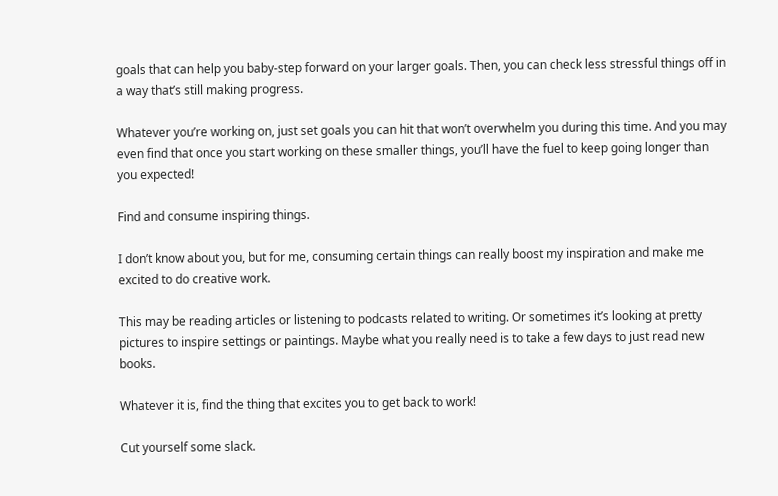goals that can help you baby-step forward on your larger goals. Then, you can check less stressful things off in a way that’s still making progress.

Whatever you’re working on, just set goals you can hit that won’t overwhelm you during this time. And you may even find that once you start working on these smaller things, you’ll have the fuel to keep going longer than you expected!

Find and consume inspiring things.

I don’t know about you, but for me, consuming certain things can really boost my inspiration and make me excited to do creative work.

This may be reading articles or listening to podcasts related to writing. Or sometimes it’s looking at pretty pictures to inspire settings or paintings. Maybe what you really need is to take a few days to just read new books.

Whatever it is, find the thing that excites you to get back to work!

Cut yourself some slack.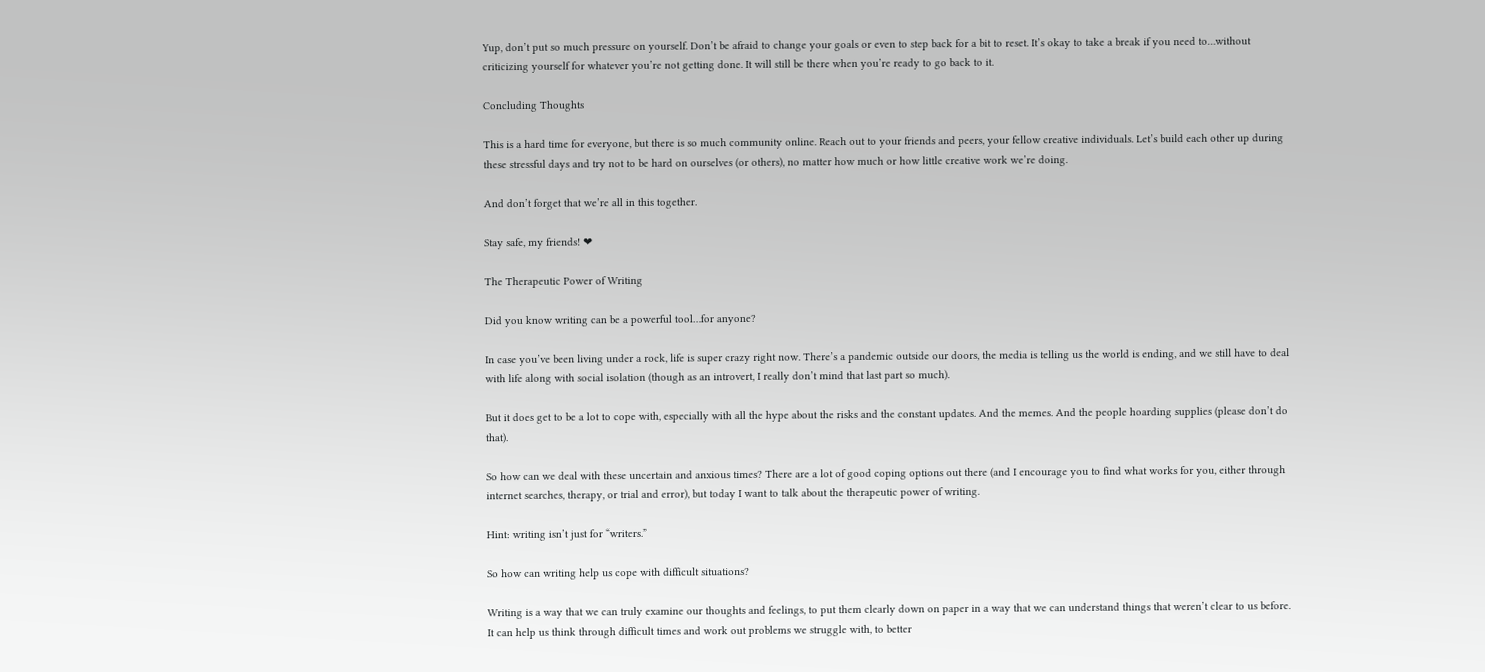Yup, don’t put so much pressure on yourself. Don’t be afraid to change your goals or even to step back for a bit to reset. It’s okay to take a break if you need to…without criticizing yourself for whatever you’re not getting done. It will still be there when you’re ready to go back to it.

Concluding Thoughts

This is a hard time for everyone, but there is so much community online. Reach out to your friends and peers, your fellow creative individuals. Let’s build each other up during these stressful days and try not to be hard on ourselves (or others), no matter how much or how little creative work we’re doing.

And don’t forget that we’re all in this together.

Stay safe, my friends! ❤

The Therapeutic Power of Writing

Did you know writing can be a powerful tool…for anyone?

In case you’ve been living under a rock, life is super crazy right now. There’s a pandemic outside our doors, the media is telling us the world is ending, and we still have to deal with life along with social isolation (though as an introvert, I really don’t mind that last part so much).

But it does get to be a lot to cope with, especially with all the hype about the risks and the constant updates. And the memes. And the people hoarding supplies (please don’t do that).

So how can we deal with these uncertain and anxious times? There are a lot of good coping options out there (and I encourage you to find what works for you, either through internet searches, therapy, or trial and error), but today I want to talk about the therapeutic power of writing.

Hint: writing isn’t just for “writers.”

So how can writing help us cope with difficult situations?

Writing is a way that we can truly examine our thoughts and feelings, to put them clearly down on paper in a way that we can understand things that weren’t clear to us before. It can help us think through difficult times and work out problems we struggle with, to better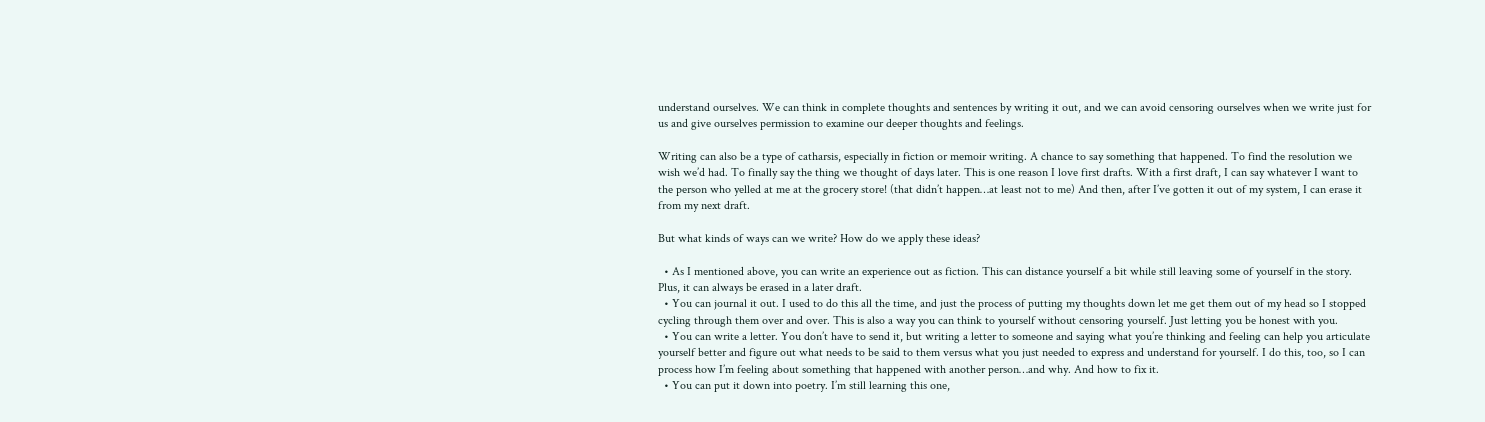understand ourselves. We can think in complete thoughts and sentences by writing it out, and we can avoid censoring ourselves when we write just for us and give ourselves permission to examine our deeper thoughts and feelings.

Writing can also be a type of catharsis, especially in fiction or memoir writing. A chance to say something that happened. To find the resolution we wish we’d had. To finally say the thing we thought of days later. This is one reason I love first drafts. With a first draft, I can say whatever I want to the person who yelled at me at the grocery store! (that didn’t happen…at least not to me) And then, after I’ve gotten it out of my system, I can erase it from my next draft.

But what kinds of ways can we write? How do we apply these ideas?

  • As I mentioned above, you can write an experience out as fiction. This can distance yourself a bit while still leaving some of yourself in the story. Plus, it can always be erased in a later draft.
  • You can journal it out. I used to do this all the time, and just the process of putting my thoughts down let me get them out of my head so I stopped cycling through them over and over. This is also a way you can think to yourself without censoring yourself. Just letting you be honest with you.
  • You can write a letter. You don’t have to send it, but writing a letter to someone and saying what you’re thinking and feeling can help you articulate yourself better and figure out what needs to be said to them versus what you just needed to express and understand for yourself. I do this, too, so I can process how I’m feeling about something that happened with another person…and why. And how to fix it.
  • You can put it down into poetry. I’m still learning this one,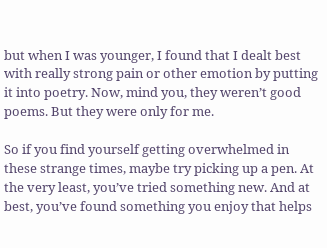but when I was younger, I found that I dealt best with really strong pain or other emotion by putting it into poetry. Now, mind you, they weren’t good poems. But they were only for me.

So if you find yourself getting overwhelmed in these strange times, maybe try picking up a pen. At the very least, you’ve tried something new. And at best, you’ve found something you enjoy that helps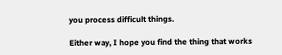you process difficult things.

Either way, I hope you find the thing that works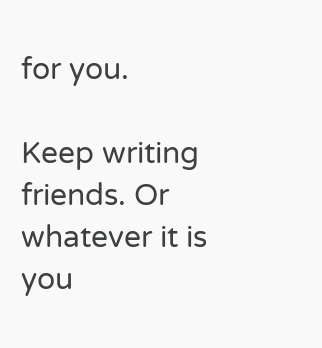for you.

Keep writing friends. Or whatever it is you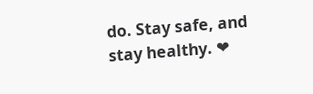do. Stay safe, and stay healthy. ❤